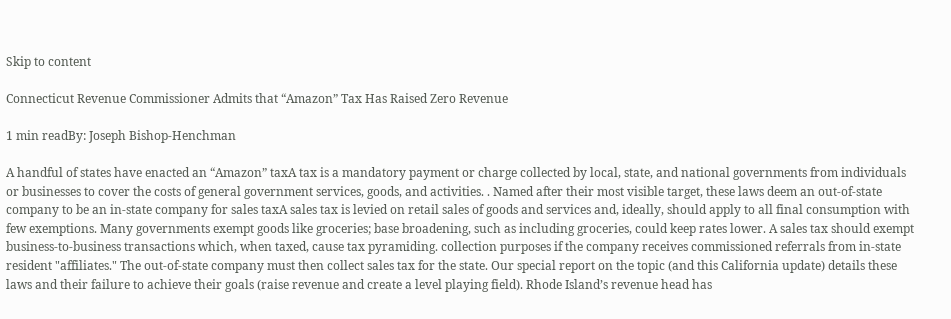Skip to content

Connecticut Revenue Commissioner Admits that “Amazon” Tax Has Raised Zero Revenue

1 min readBy: Joseph Bishop-Henchman

A handful of states have enacted an “Amazon” taxA tax is a mandatory payment or charge collected by local, state, and national governments from individuals or businesses to cover the costs of general government services, goods, and activities. . Named after their most visible target, these laws deem an out-of-state company to be an in-state company for sales taxA sales tax is levied on retail sales of goods and services and, ideally, should apply to all final consumption with few exemptions. Many governments exempt goods like groceries; base broadening, such as including groceries, could keep rates lower. A sales tax should exempt business-to-business transactions which, when taxed, cause tax pyramiding. collection purposes if the company receives commissioned referrals from in-state resident "affiliates." The out-of-state company must then collect sales tax for the state. Our special report on the topic (and this California update) details these laws and their failure to achieve their goals (raise revenue and create a level playing field). Rhode Island’s revenue head has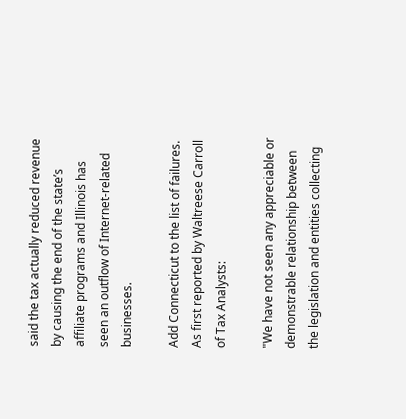said the tax actually reduced revenue by causing the end of the state’s affiliate programs and Illinois has seen an outflow of Internet-related businesses.

Add Connecticut to the list of failures. As first reported by Waltreese Carroll of Tax Analysts:

"We have not seen any appreciable or demonstrable relationship between the legislation and entities collecting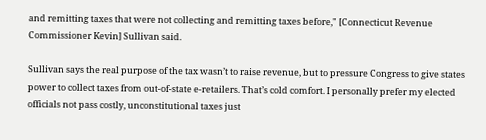and remitting taxes that were not collecting and remitting taxes before," [Connecticut Revenue Commissioner Kevin] Sullivan said.

Sullivan says the real purpose of the tax wasn’t to raise revenue, but to pressure Congress to give states power to collect taxes from out-of-state e-retailers. That’s cold comfort. I personally prefer my elected officials not pass costly, unconstitutional taxes just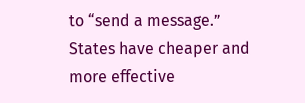to “send a message.” States have cheaper and more effective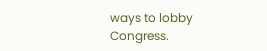ways to lobby Congress.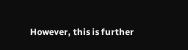However, this is further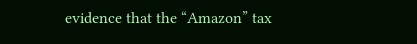evidence that the “Amazon” tax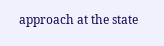approach at the state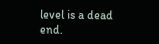level is a dead end.